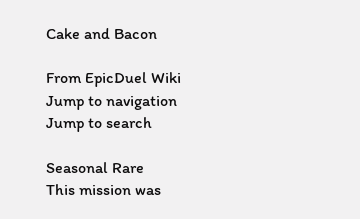Cake and Bacon

From EpicDuel Wiki
Jump to navigation Jump to search

Seasonal Rare
This mission was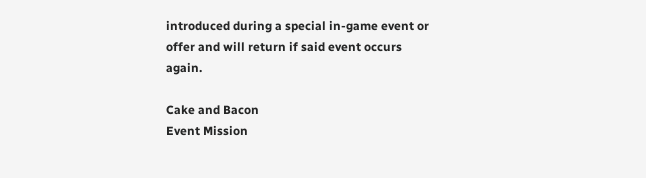introduced during a special in-game event or offer and will return if said event occurs again.

Cake and Bacon
Event Mission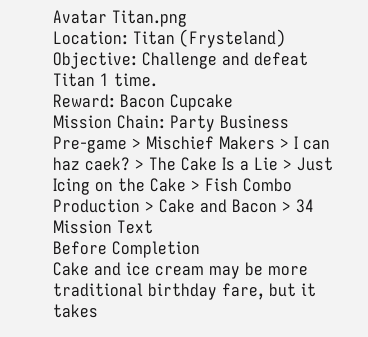Avatar Titan.png
Location: Titan (Frysteland)
Objective: Challenge and defeat Titan 1 time.
Reward: Bacon Cupcake
Mission Chain: Party Business
Pre-game > Mischief Makers > I can haz caek? > The Cake Is a Lie > Just Icing on the Cake > Fish Combo Production > Cake and Bacon > 34
Mission Text
Before Completion
Cake and ice cream may be more traditional birthday fare, but it takes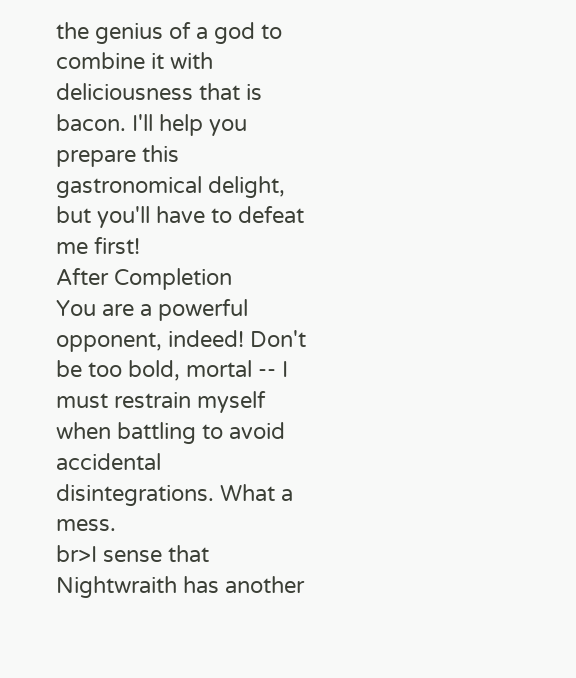the genius of a god to combine it with deliciousness that is bacon. I'll help you prepare this gastronomical delight, but you'll have to defeat me first!
After Completion
You are a powerful opponent, indeed! Don't be too bold, mortal -- I must restrain myself when battling to avoid accidental disintegrations. What a mess.
br>I sense that Nightwraith has another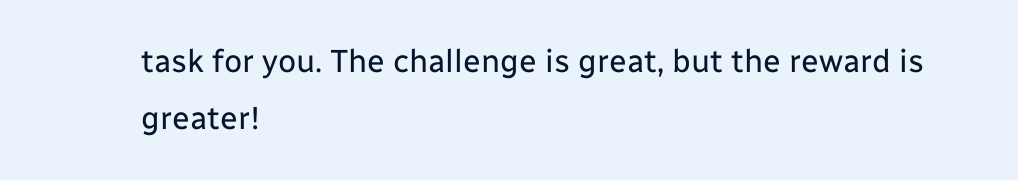task for you. The challenge is great, but the reward is greater!